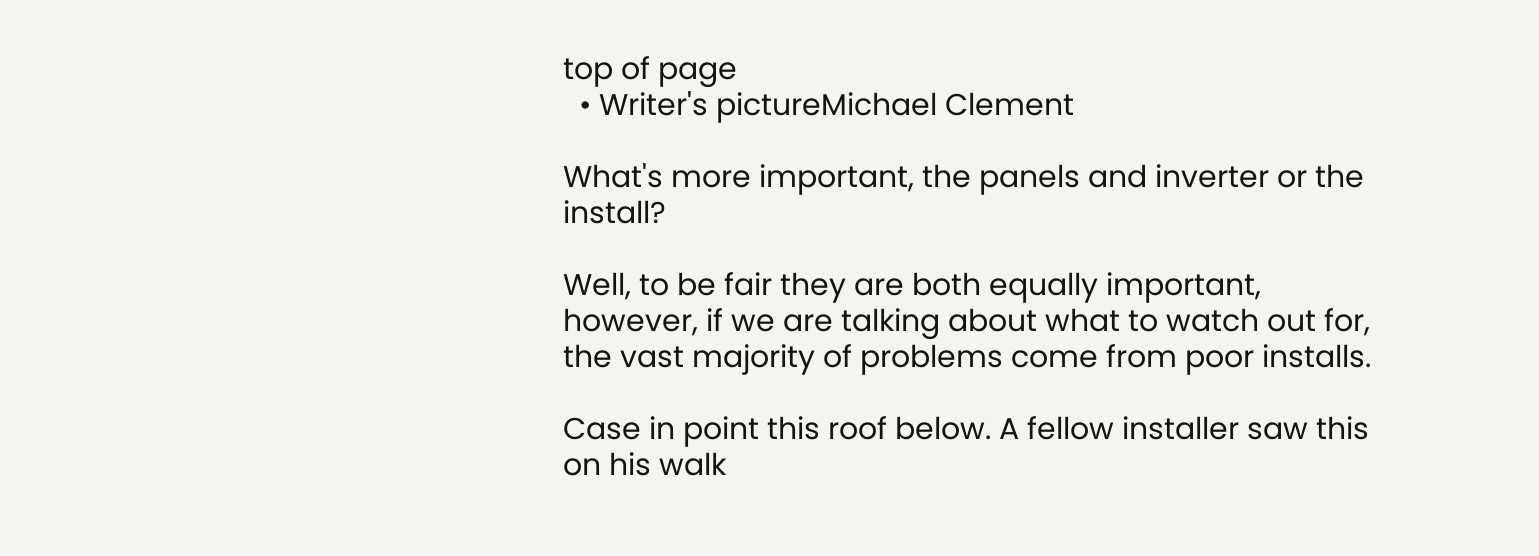top of page
  • Writer's pictureMichael Clement

What's more important, the panels and inverter or the install?

Well, to be fair they are both equally important, however, if we are talking about what to watch out for, the vast majority of problems come from poor installs.

Case in point this roof below. A fellow installer saw this on his walk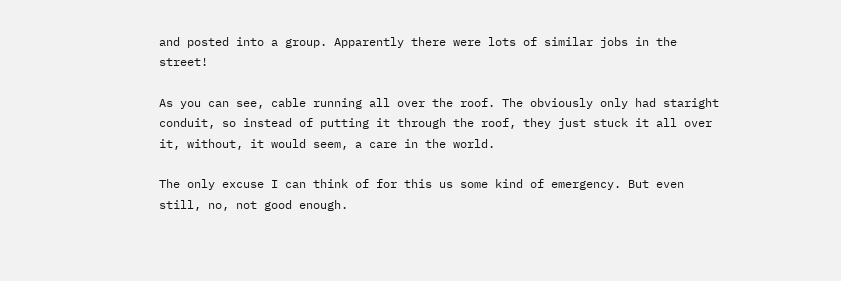and posted into a group. Apparently there were lots of similar jobs in the street!

As you can see, cable running all over the roof. The obviously only had staright conduit, so instead of putting it through the roof, they just stuck it all over it, without, it would seem, a care in the world.

The only excuse I can think of for this us some kind of emergency. But even still, no, not good enough.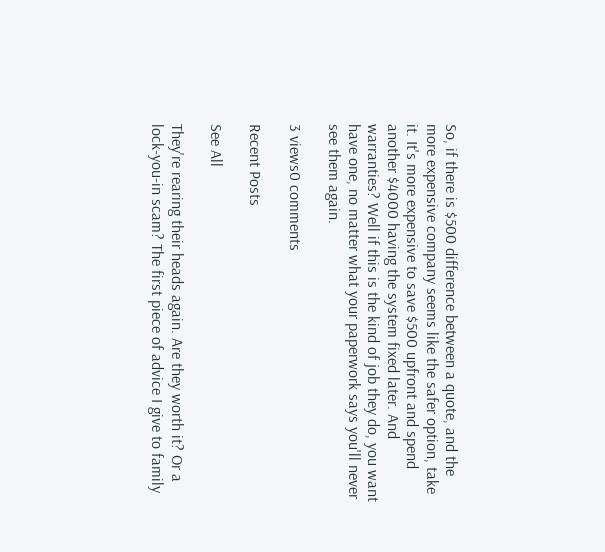So, if there is $500 difference between a quote, and the more expensive company seems like the safer option, take it. It's more expensive to save $500 upfront and spend another $4000 having the system fixed later. And warranties? Well if this is the kind of job they do, you want have one, no matter what your paperwork says you'll never see them again.

3 views0 comments

Recent Posts

See All

They're rearing their heads again. Are they worth it? Or a lock-you-in scam? The first piece of advice I give to family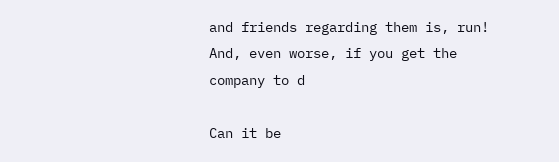and friends regarding them is, run! And, even worse, if you get the company to d

Can it be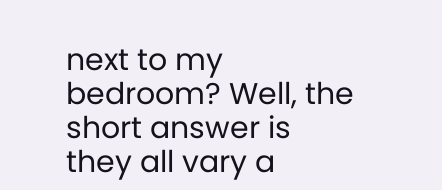next to my bedroom? Well, the short answer is they all vary a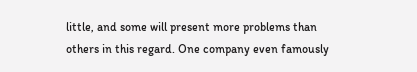little, and some will present more problems than others in this regard. One company even famously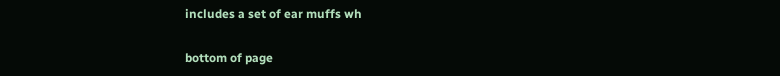includes a set of ear muffs wh

bottom of page